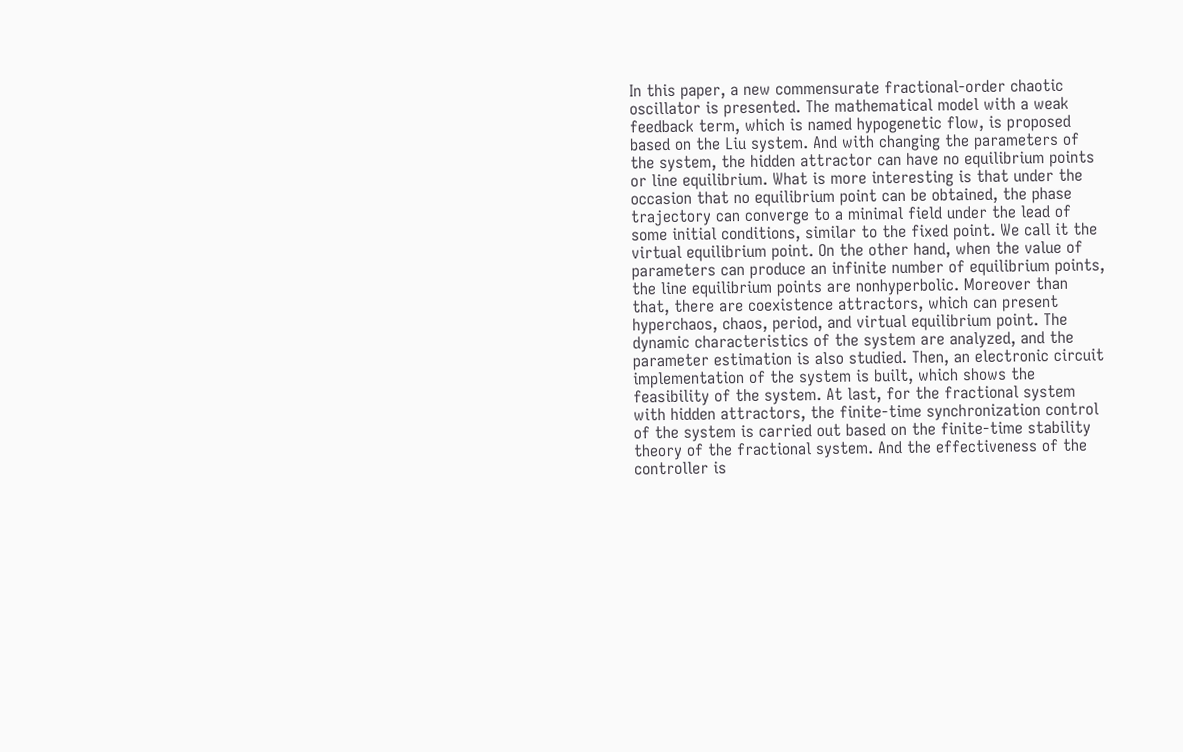In this paper, a new commensurate fractional-order chaotic oscillator is presented. The mathematical model with a weak feedback term, which is named hypogenetic flow, is proposed based on the Liu system. And with changing the parameters of the system, the hidden attractor can have no equilibrium points or line equilibrium. What is more interesting is that under the occasion that no equilibrium point can be obtained, the phase trajectory can converge to a minimal field under the lead of some initial conditions, similar to the fixed point. We call it the virtual equilibrium point. On the other hand, when the value of parameters can produce an infinite number of equilibrium points, the line equilibrium points are nonhyperbolic. Moreover than that, there are coexistence attractors, which can present hyperchaos, chaos, period, and virtual equilibrium point. The dynamic characteristics of the system are analyzed, and the parameter estimation is also studied. Then, an electronic circuit implementation of the system is built, which shows the feasibility of the system. At last, for the fractional system with hidden attractors, the finite-time synchronization control of the system is carried out based on the finite-time stability theory of the fractional system. And the effectiveness of the controller is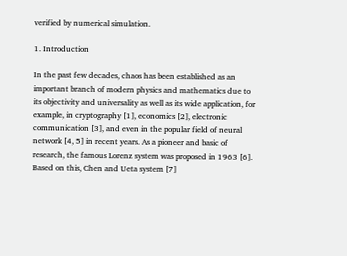verified by numerical simulation.

1. Introduction

In the past few decades, chaos has been established as an important branch of modern physics and mathematics due to its objectivity and universality as well as its wide application, for example, in cryptography [1], economics [2], electronic communication [3], and even in the popular field of neural network [4, 5] in recent years. As a pioneer and basic of research, the famous Lorenz system was proposed in 1963 [6]. Based on this, Chen and Ueta system [7]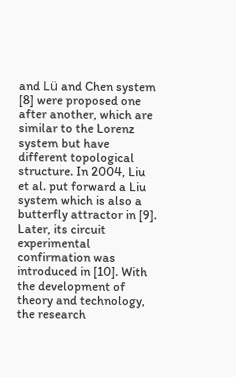and Lü and Chen system [8] were proposed one after another, which are similar to the Lorenz system but have different topological structure. In 2004, Liu et al. put forward a Liu system which is also a butterfly attractor in [9]. Later, its circuit experimental confirmation was introduced in [10]. With the development of theory and technology, the research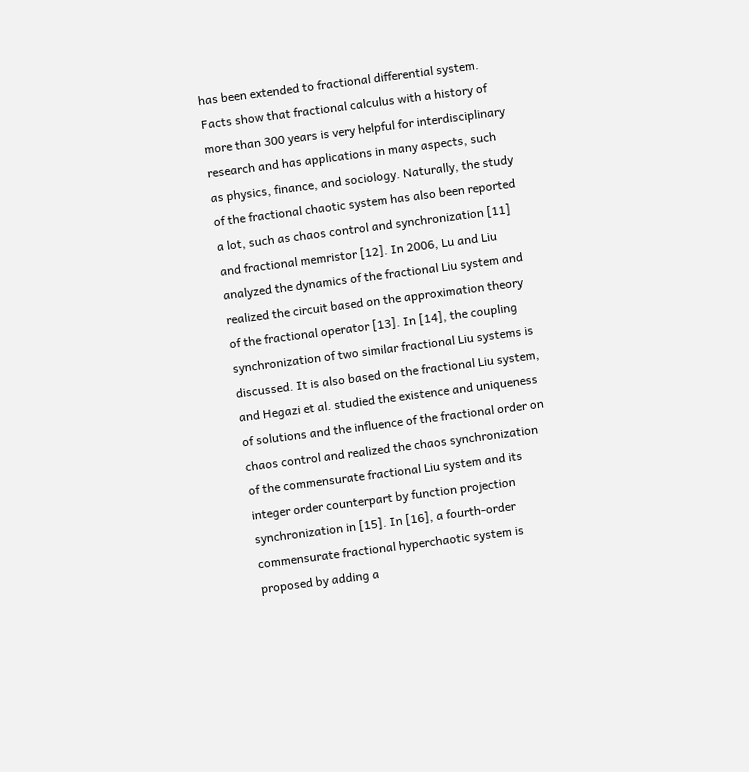has been extended to fractional differential system. Facts show that fractional calculus with a history of more than 300 years is very helpful for interdisciplinary research and has applications in many aspects, such as physics, finance, and sociology. Naturally, the study of the fractional chaotic system has also been reported a lot, such as chaos control and synchronization [11] and fractional memristor [12]. In 2006, Lu and Liu analyzed the dynamics of the fractional Liu system and realized the circuit based on the approximation theory of the fractional operator [13]. In [14], the coupling synchronization of two similar fractional Liu systems is discussed. It is also based on the fractional Liu system, and Hegazi et al. studied the existence and uniqueness of solutions and the influence of the fractional order on chaos control and realized the chaos synchronization of the commensurate fractional Liu system and its integer order counterpart by function projection synchronization in [15]. In [16], a fourth-order commensurate fractional hyperchaotic system is proposed by adding a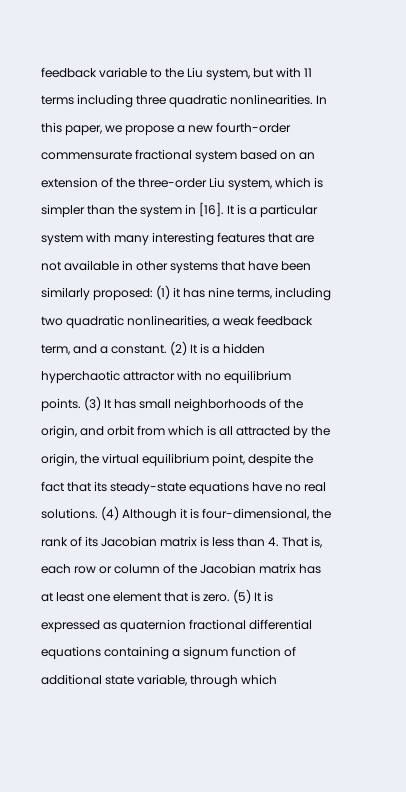feedback variable to the Liu system, but with 11 terms including three quadratic nonlinearities. In this paper, we propose a new fourth-order commensurate fractional system based on an extension of the three-order Liu system, which is simpler than the system in [16]. It is a particular system with many interesting features that are not available in other systems that have been similarly proposed: (1) it has nine terms, including two quadratic nonlinearities, a weak feedback term, and a constant. (2) It is a hidden hyperchaotic attractor with no equilibrium points. (3) It has small neighborhoods of the origin, and orbit from which is all attracted by the origin, the virtual equilibrium point, despite the fact that its steady-state equations have no real solutions. (4) Although it is four-dimensional, the rank of its Jacobian matrix is less than 4. That is, each row or column of the Jacobian matrix has at least one element that is zero. (5) It is expressed as quaternion fractional differential equations containing a signum function of additional state variable, through which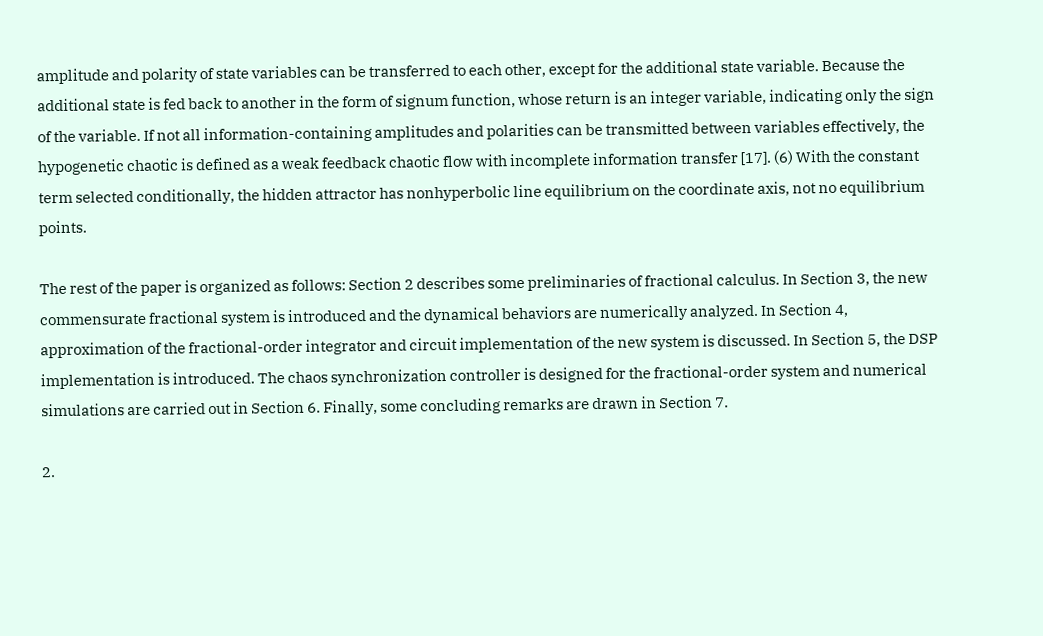amplitude and polarity of state variables can be transferred to each other, except for the additional state variable. Because the additional state is fed back to another in the form of signum function, whose return is an integer variable, indicating only the sign of the variable. If not all information-containing amplitudes and polarities can be transmitted between variables effectively, the hypogenetic chaotic is defined as a weak feedback chaotic flow with incomplete information transfer [17]. (6) With the constant term selected conditionally, the hidden attractor has nonhyperbolic line equilibrium on the coordinate axis, not no equilibrium points.

The rest of the paper is organized as follows: Section 2 describes some preliminaries of fractional calculus. In Section 3, the new commensurate fractional system is introduced and the dynamical behaviors are numerically analyzed. In Section 4, approximation of the fractional-order integrator and circuit implementation of the new system is discussed. In Section 5, the DSP implementation is introduced. The chaos synchronization controller is designed for the fractional-order system and numerical simulations are carried out in Section 6. Finally, some concluding remarks are drawn in Section 7.

2.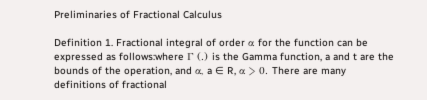Preliminaries of Fractional Calculus

Definition 1. Fractional integral of order α for the function can be expressed as follows:where Γ (.) is the Gamma function, a and t are the bounds of the operation, and α, a ∈ R, α > 0. There are many definitions of fractional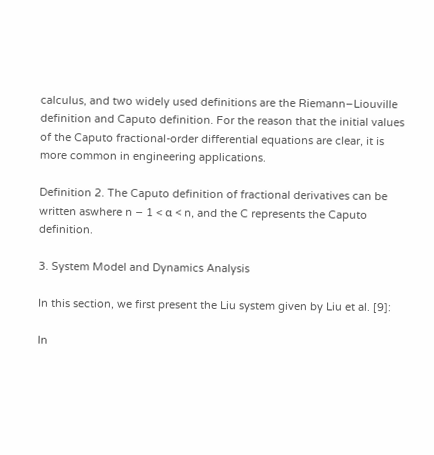calculus, and two widely used definitions are the Riemann–Liouville definition and Caputo definition. For the reason that the initial values of the Caputo fractional-order differential equations are clear, it is more common in engineering applications.

Definition 2. The Caputo definition of fractional derivatives can be written aswhere n − 1 < α < n, and the C represents the Caputo definition.

3. System Model and Dynamics Analysis

In this section, we first present the Liu system given by Liu et al. [9]:

In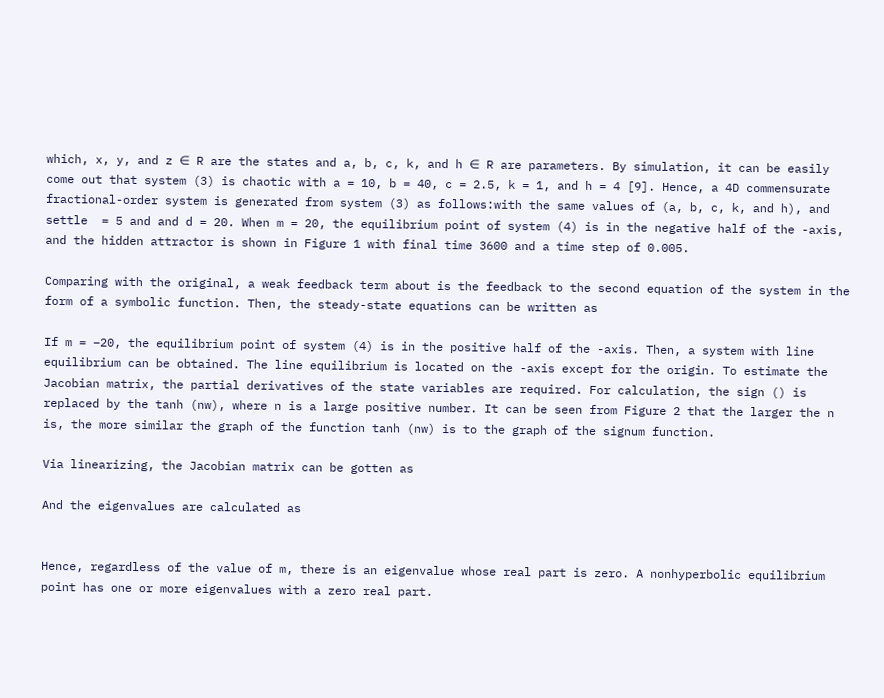which, x, y, and z ∈ R are the states and a, b, c, k, and h ∈ R are parameters. By simulation, it can be easily come out that system (3) is chaotic with a = 10, b = 40, c = 2.5, k = 1, and h = 4 [9]. Hence, a 4D commensurate fractional-order system is generated from system (3) as follows:with the same values of (a, b, c, k, and h), and settle  = 5 and and d = 20. When m = 20, the equilibrium point of system (4) is in the negative half of the -axis, and the hidden attractor is shown in Figure 1 with final time 3600 and a time step of 0.005.

Comparing with the original, a weak feedback term about is the feedback to the second equation of the system in the form of a symbolic function. Then, the steady-state equations can be written as

If m = −20, the equilibrium point of system (4) is in the positive half of the -axis. Then, a system with line equilibrium can be obtained. The line equilibrium is located on the -axis except for the origin. To estimate the Jacobian matrix, the partial derivatives of the state variables are required. For calculation, the sign () is replaced by the tanh (nw), where n is a large positive number. It can be seen from Figure 2 that the larger the n is, the more similar the graph of the function tanh (nw) is to the graph of the signum function.

Via linearizing, the Jacobian matrix can be gotten as

And the eigenvalues are calculated as


Hence, regardless of the value of m, there is an eigenvalue whose real part is zero. A nonhyperbolic equilibrium point has one or more eigenvalues with a zero real part.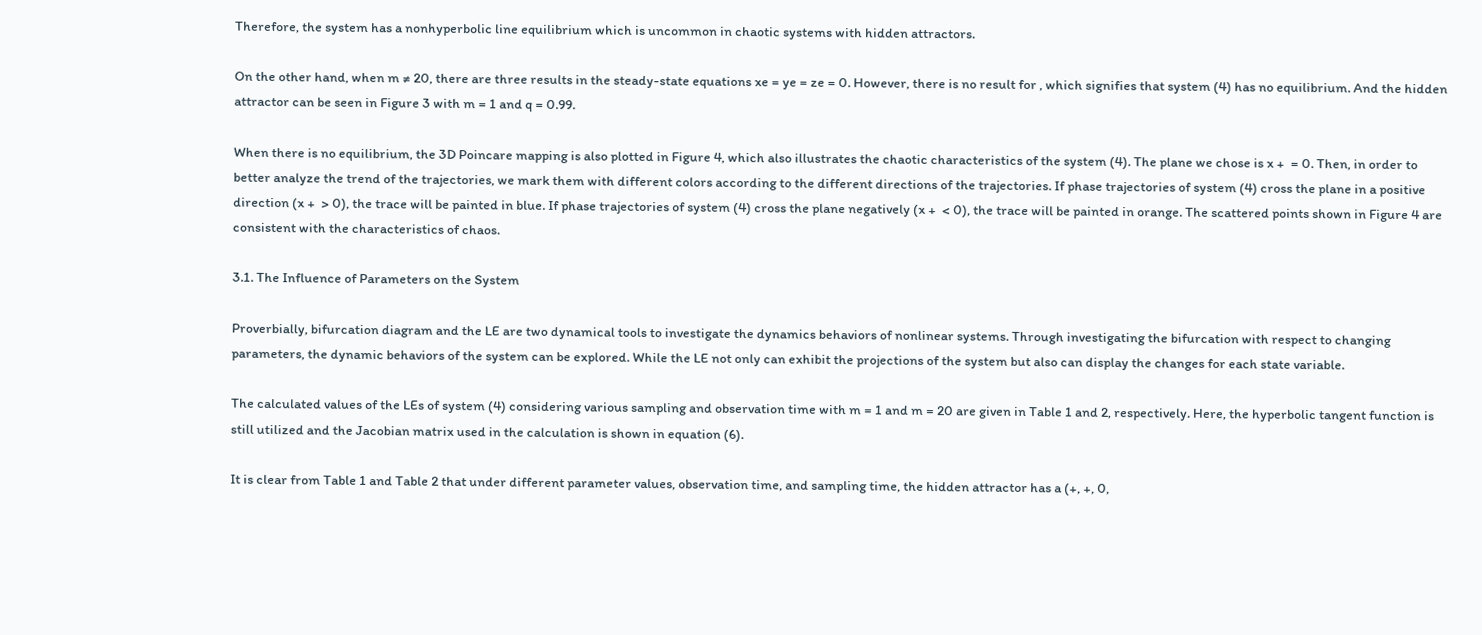Therefore, the system has a nonhyperbolic line equilibrium which is uncommon in chaotic systems with hidden attractors.

On the other hand, when m ≠ 20, there are three results in the steady-state equations xe = ye = ze = 0. However, there is no result for , which signifies that system (4) has no equilibrium. And the hidden attractor can be seen in Figure 3 with m = 1 and q = 0.99.

When there is no equilibrium, the 3D Poincare mapping is also plotted in Figure 4, which also illustrates the chaotic characteristics of the system (4). The plane we chose is x +  = 0. Then, in order to better analyze the trend of the trajectories, we mark them with different colors according to the different directions of the trajectories. If phase trajectories of system (4) cross the plane in a positive direction (x +  > 0), the trace will be painted in blue. If phase trajectories of system (4) cross the plane negatively (x +  < 0), the trace will be painted in orange. The scattered points shown in Figure 4 are consistent with the characteristics of chaos.

3.1. The Influence of Parameters on the System

Proverbially, bifurcation diagram and the LE are two dynamical tools to investigate the dynamics behaviors of nonlinear systems. Through investigating the bifurcation with respect to changing parameters, the dynamic behaviors of the system can be explored. While the LE not only can exhibit the projections of the system but also can display the changes for each state variable.

The calculated values of the LEs of system (4) considering various sampling and observation time with m = 1 and m = 20 are given in Table 1 and 2, respectively. Here, the hyperbolic tangent function is still utilized and the Jacobian matrix used in the calculation is shown in equation (6).

It is clear from Table 1 and Table 2 that under different parameter values, observation time, and sampling time, the hidden attractor has a (+, +, 0,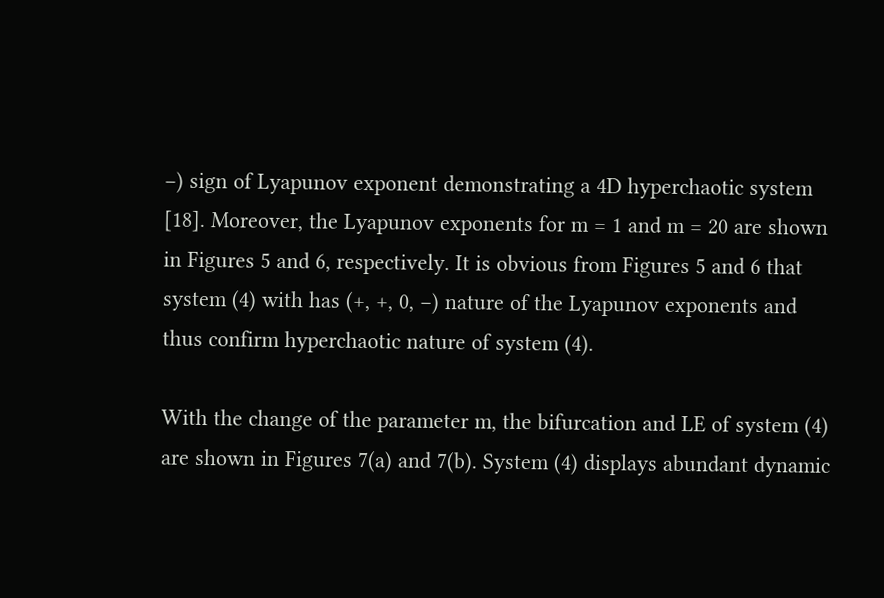−) sign of Lyapunov exponent demonstrating a 4D hyperchaotic system [18]. Moreover, the Lyapunov exponents for m = 1 and m = 20 are shown in Figures 5 and 6, respectively. It is obvious from Figures 5 and 6 that system (4) with has (+, +, 0, −) nature of the Lyapunov exponents and thus confirm hyperchaotic nature of system (4).

With the change of the parameter m, the bifurcation and LE of system (4) are shown in Figures 7(a) and 7(b). System (4) displays abundant dynamic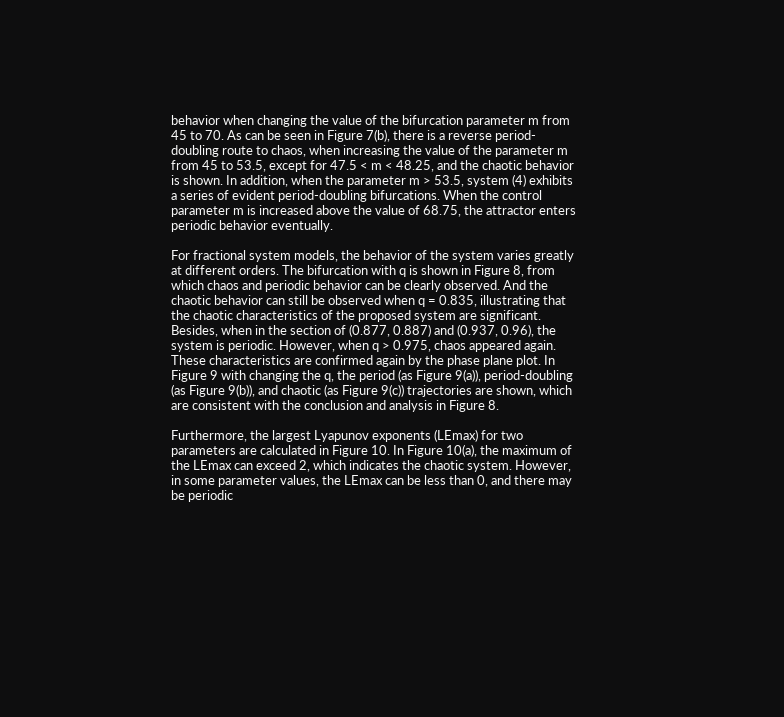behavior when changing the value of the bifurcation parameter m from 45 to 70. As can be seen in Figure 7(b), there is a reverse period-doubling route to chaos, when increasing the value of the parameter m from 45 to 53.5, except for 47.5 < m < 48.25, and the chaotic behavior is shown. In addition, when the parameter m > 53.5, system (4) exhibits a series of evident period-doubling bifurcations. When the control parameter m is increased above the value of 68.75, the attractor enters periodic behavior eventually.

For fractional system models, the behavior of the system varies greatly at different orders. The bifurcation with q is shown in Figure 8, from which chaos and periodic behavior can be clearly observed. And the chaotic behavior can still be observed when q = 0.835, illustrating that the chaotic characteristics of the proposed system are significant. Besides, when in the section of (0.877, 0.887) and (0.937, 0.96), the system is periodic. However, when q > 0.975, chaos appeared again. These characteristics are confirmed again by the phase plane plot. In Figure 9 with changing the q, the period (as Figure 9(a)), period-doubling (as Figure 9(b)), and chaotic (as Figure 9(c)) trajectories are shown, which are consistent with the conclusion and analysis in Figure 8.

Furthermore, the largest Lyapunov exponents (LEmax) for two parameters are calculated in Figure 10. In Figure 10(a), the maximum of the LEmax can exceed 2, which indicates the chaotic system. However, in some parameter values, the LEmax can be less than 0, and there may be periodic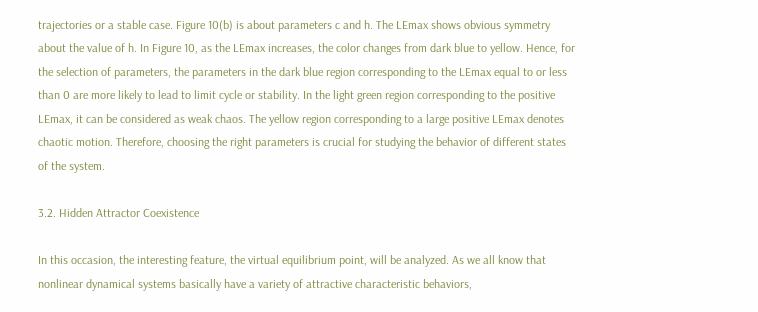trajectories or a stable case. Figure 10(b) is about parameters c and h. The LEmax shows obvious symmetry about the value of h. In Figure 10, as the LEmax increases, the color changes from dark blue to yellow. Hence, for the selection of parameters, the parameters in the dark blue region corresponding to the LEmax equal to or less than 0 are more likely to lead to limit cycle or stability. In the light green region corresponding to the positive LEmax, it can be considered as weak chaos. The yellow region corresponding to a large positive LEmax denotes chaotic motion. Therefore, choosing the right parameters is crucial for studying the behavior of different states of the system.

3.2. Hidden Attractor Coexistence

In this occasion, the interesting feature, the virtual equilibrium point, will be analyzed. As we all know that nonlinear dynamical systems basically have a variety of attractive characteristic behaviors,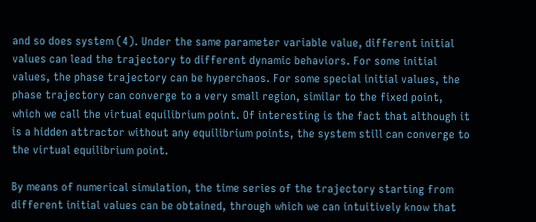and so does system (4). Under the same parameter variable value, different initial values can lead the trajectory to different dynamic behaviors. For some initial values, the phase trajectory can be hyperchaos. For some special initial values, the phase trajectory can converge to a very small region, similar to the fixed point, which we call the virtual equilibrium point. Of interesting is the fact that although it is a hidden attractor without any equilibrium points, the system still can converge to the virtual equilibrium point.

By means of numerical simulation, the time series of the trajectory starting from different initial values can be obtained, through which we can intuitively know that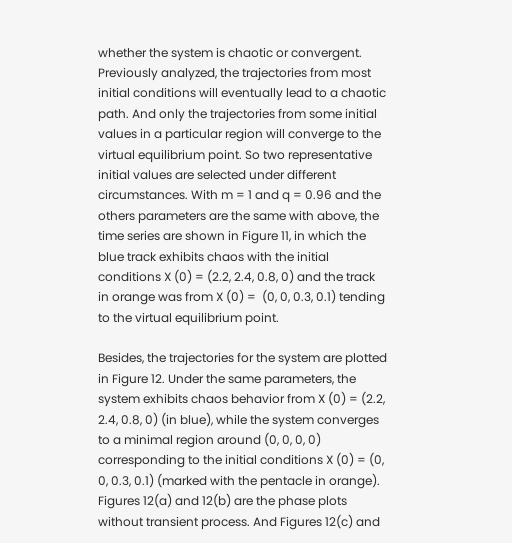whether the system is chaotic or convergent. Previously analyzed, the trajectories from most initial conditions will eventually lead to a chaotic path. And only the trajectories from some initial values in a particular region will converge to the virtual equilibrium point. So two representative initial values are selected under different circumstances. With m = 1 and q = 0.96 and the others parameters are the same with above, the time series are shown in Figure 11, in which the blue track exhibits chaos with the initial conditions X (0) = (2.2, 2.4, 0.8, 0) and the track in orange was from X (0) =  (0, 0, 0.3, 0.1) tending to the virtual equilibrium point.

Besides, the trajectories for the system are plotted in Figure 12. Under the same parameters, the system exhibits chaos behavior from X (0) = (2.2, 2.4, 0.8, 0) (in blue), while the system converges to a minimal region around (0, 0, 0, 0) corresponding to the initial conditions X (0) = (0, 0, 0.3, 0.1) (marked with the pentacle in orange). Figures 12(a) and 12(b) are the phase plots without transient process. And Figures 12(c) and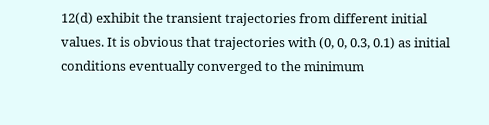12(d) exhibit the transient trajectories from different initial values. It is obvious that trajectories with (0, 0, 0.3, 0.1) as initial conditions eventually converged to the minimum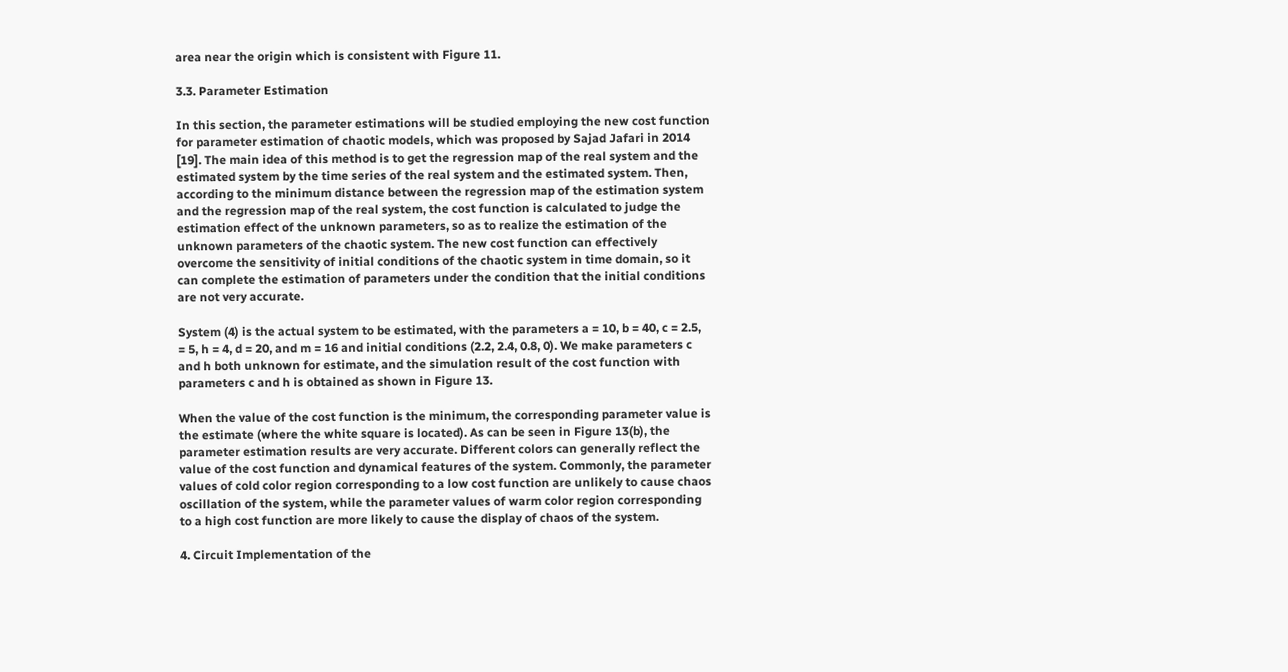area near the origin which is consistent with Figure 11.

3.3. Parameter Estimation

In this section, the parameter estimations will be studied employing the new cost function for parameter estimation of chaotic models, which was proposed by Sajad Jafari in 2014 [19]. The main idea of this method is to get the regression map of the real system and the estimated system by the time series of the real system and the estimated system. Then, according to the minimum distance between the regression map of the estimation system and the regression map of the real system, the cost function is calculated to judge the estimation effect of the unknown parameters, so as to realize the estimation of the unknown parameters of the chaotic system. The new cost function can effectively overcome the sensitivity of initial conditions of the chaotic system in time domain, so it can complete the estimation of parameters under the condition that the initial conditions are not very accurate.

System (4) is the actual system to be estimated, with the parameters a = 10, b = 40, c = 2.5,  = 5, h = 4, d = 20, and m = 16 and initial conditions (2.2, 2.4, 0.8, 0). We make parameters c and h both unknown for estimate, and the simulation result of the cost function with parameters c and h is obtained as shown in Figure 13.

When the value of the cost function is the minimum, the corresponding parameter value is the estimate (where the white square is located). As can be seen in Figure 13(b), the parameter estimation results are very accurate. Different colors can generally reflect the value of the cost function and dynamical features of the system. Commonly, the parameter values of cold color region corresponding to a low cost function are unlikely to cause chaos oscillation of the system, while the parameter values of warm color region corresponding to a high cost function are more likely to cause the display of chaos of the system.

4. Circuit Implementation of the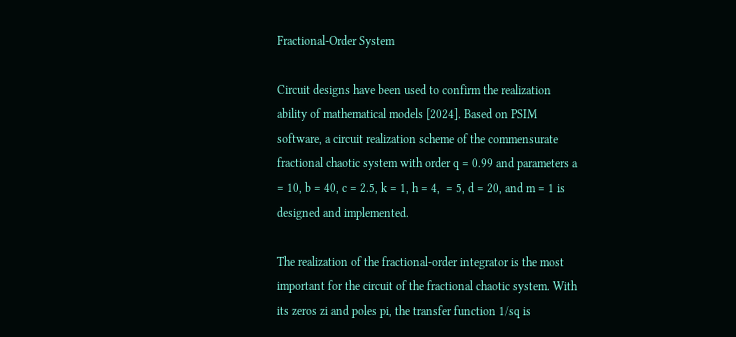Fractional-Order System

Circuit designs have been used to confirm the realization ability of mathematical models [2024]. Based on PSIM software, a circuit realization scheme of the commensurate fractional chaotic system with order q = 0.99 and parameters a = 10, b = 40, c = 2.5, k = 1, h = 4,  = 5, d = 20, and m = 1 is designed and implemented.

The realization of the fractional-order integrator is the most important for the circuit of the fractional chaotic system. With its zeros zi and poles pi, the transfer function 1/sq is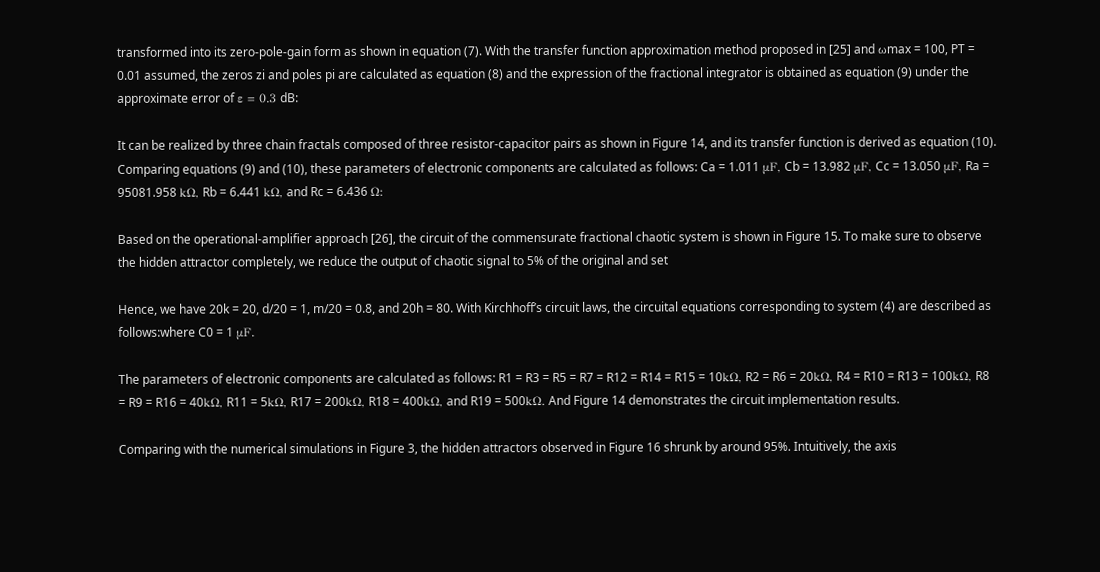transformed into its zero-pole-gain form as shown in equation (7). With the transfer function approximation method proposed in [25] and ωmax = 100, PT = 0.01 assumed, the zeros zi and poles pi are calculated as equation (8) and the expression of the fractional integrator is obtained as equation (9) under the approximate error of ε = 0.3 dB:

It can be realized by three chain fractals composed of three resistor-capacitor pairs as shown in Figure 14, and its transfer function is derived as equation (10). Comparing equations (9) and (10), these parameters of electronic components are calculated as follows: Ca = 1.011 μF, Cb = 13.982 μF, Cc = 13.050 μF, Ra = 95081.958 kΩ, Rb = 6.441 kΩ, and Rc = 6.436 Ω:

Based on the operational-amplifier approach [26], the circuit of the commensurate fractional chaotic system is shown in Figure 15. To make sure to observe the hidden attractor completely, we reduce the output of chaotic signal to 5% of the original and set

Hence, we have 20k = 20, d/20 = 1, m/20 = 0.8, and 20h = 80. With Kirchhoff’s circuit laws, the circuital equations corresponding to system (4) are described as follows:where C0 = 1 μF.

The parameters of electronic components are calculated as follows: R1 = R3 = R5 = R7 = R12 = R14 = R15 = 10kΩ, R2 = R6 = 20kΩ, R4 = R10 = R13 = 100kΩ, R8 = R9 = R16 = 40kΩ, R11 = 5kΩ, R17 = 200kΩ, R18 = 400kΩ, and R19 = 500kΩ. And Figure 14 demonstrates the circuit implementation results.

Comparing with the numerical simulations in Figure 3, the hidden attractors observed in Figure 16 shrunk by around 95%. Intuitively, the axis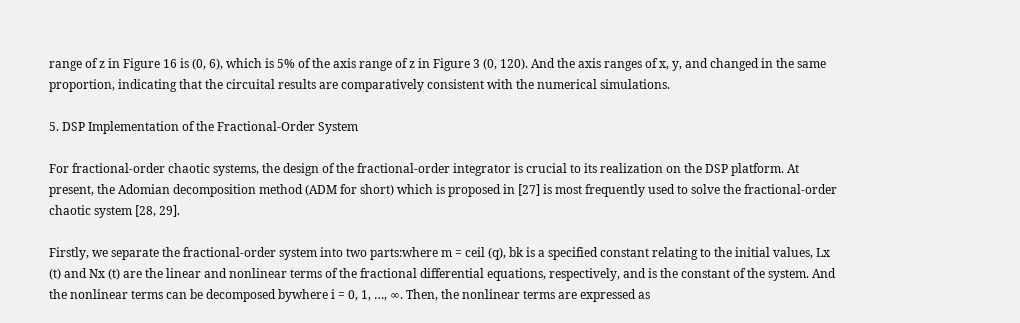range of z in Figure 16 is (0, 6), which is 5% of the axis range of z in Figure 3 (0, 120). And the axis ranges of x, y, and changed in the same proportion, indicating that the circuital results are comparatively consistent with the numerical simulations.

5. DSP Implementation of the Fractional-Order System

For fractional-order chaotic systems, the design of the fractional-order integrator is crucial to its realization on the DSP platform. At present, the Adomian decomposition method (ADM for short) which is proposed in [27] is most frequently used to solve the fractional-order chaotic system [28, 29].

Firstly, we separate the fractional-order system into two parts:where m = ceil (q), bk is a specified constant relating to the initial values, Lx (t) and Nx (t) are the linear and nonlinear terms of the fractional differential equations, respectively, and is the constant of the system. And the nonlinear terms can be decomposed bywhere i = 0, 1, …, ∞. Then, the nonlinear terms are expressed as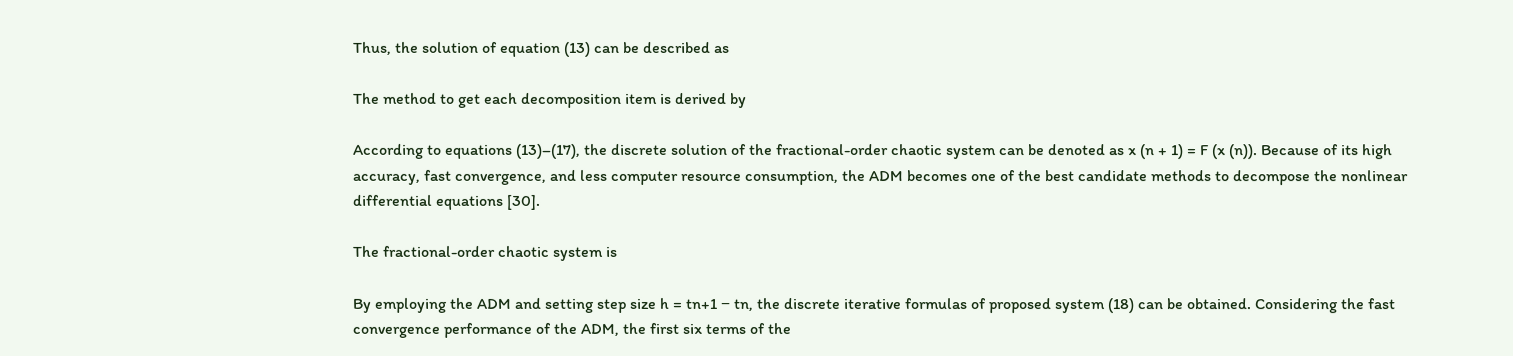Thus, the solution of equation (13) can be described as

The method to get each decomposition item is derived by

According to equations (13)–(17), the discrete solution of the fractional-order chaotic system can be denoted as x (n + 1) = F (x (n)). Because of its high accuracy, fast convergence, and less computer resource consumption, the ADM becomes one of the best candidate methods to decompose the nonlinear differential equations [30].

The fractional-order chaotic system is

By employing the ADM and setting step size h = tn+1 − tn, the discrete iterative formulas of proposed system (18) can be obtained. Considering the fast convergence performance of the ADM, the first six terms of the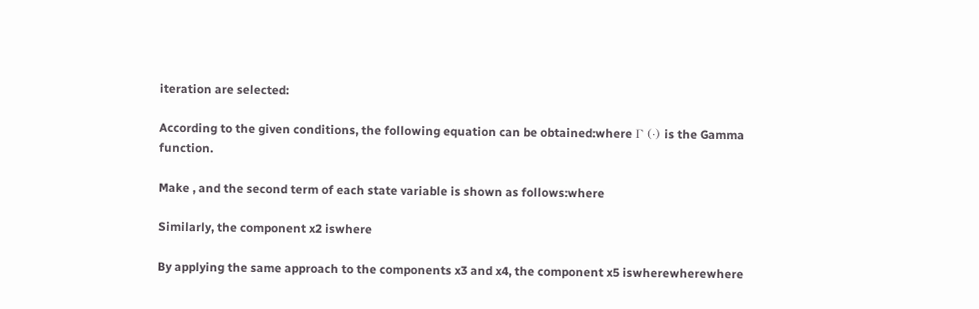iteration are selected:

According to the given conditions, the following equation can be obtained:where Γ (·) is the Gamma function.

Make , and the second term of each state variable is shown as follows:where

Similarly, the component x2 iswhere

By applying the same approach to the components x3 and x4, the component x5 iswherewherewhere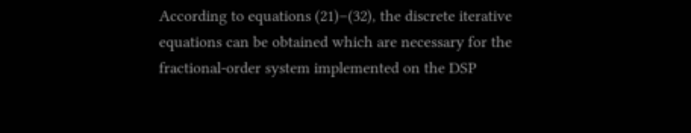According to equations (21)–(32), the discrete iterative equations can be obtained which are necessary for the fractional-order system implemented on the DSP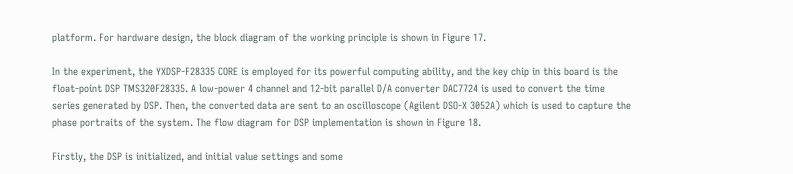platform. For hardware design, the block diagram of the working principle is shown in Figure 17.

In the experiment, the YXDSP-F28335 CORE is employed for its powerful computing ability, and the key chip in this board is the float-point DSP TMS320F28335. A low-power 4 channel and 12-bit parallel D/A converter DAC7724 is used to convert the time series generated by DSP. Then, the converted data are sent to an oscilloscope (Agilent DSO-X 3052A) which is used to capture the phase portraits of the system. The flow diagram for DSP implementation is shown in Figure 18.

Firstly, the DSP is initialized, and initial value settings and some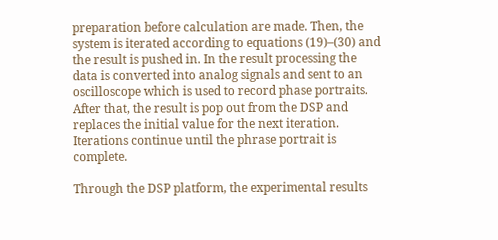preparation before calculation are made. Then, the system is iterated according to equations (19)–(30) and the result is pushed in. In the result processing the data is converted into analog signals and sent to an oscilloscope which is used to record phase portraits. After that, the result is pop out from the DSP and replaces the initial value for the next iteration. Iterations continue until the phrase portrait is complete.

Through the DSP platform, the experimental results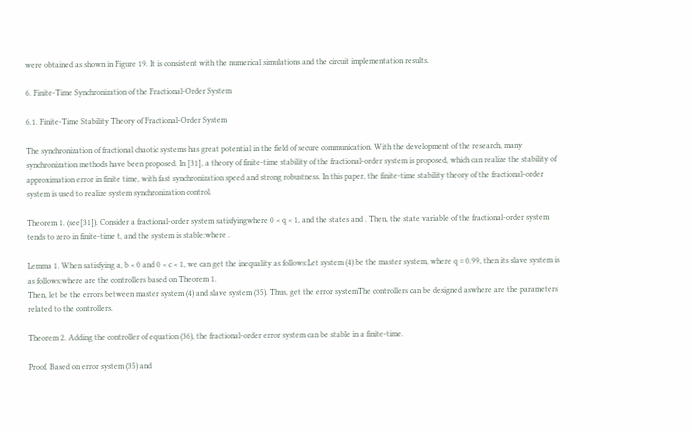were obtained as shown in Figure 19. It is consistent with the numerical simulations and the circuit implementation results.

6. Finite-Time Synchronization of the Fractional-Order System

6.1. Finite-Time Stability Theory of Fractional-Order System

The synchronization of fractional chaotic systems has great potential in the field of secure communication. With the development of the research, many synchronization methods have been proposed. In [31], a theory of finite-time stability of the fractional-order system is proposed, which can realize the stability of approximation error in finite time, with fast synchronization speed and strong robustness. In this paper, the finite-time stability theory of the fractional-order system is used to realize system synchronization control.

Theorem 1. (see[31]). Consider a fractional-order system satisfyingwhere 0 < q < 1, and the states and . Then, the state variable of the fractional-order system tends to zero in finite-time t, and the system is stable:where .

Lemma 1. When satisfying a, b < 0 and 0 < c < 1, we can get the inequality as follows:Let system (4) be the master system, where q = 0.99, then its slave system is as follows:where are the controllers based on Theorem 1.
Then, let be the errors between master system (4) and slave system (35). Thus, get the error systemThe controllers can be designed aswhere are the parameters related to the controllers.

Theorem 2. Adding the controller of equation (36), the fractional-order error system can be stable in a finite-time.

Proof. Based on error system (35) and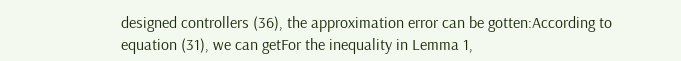designed controllers (36), the approximation error can be gotten:According to equation (31), we can getFor the inequality in Lemma 1,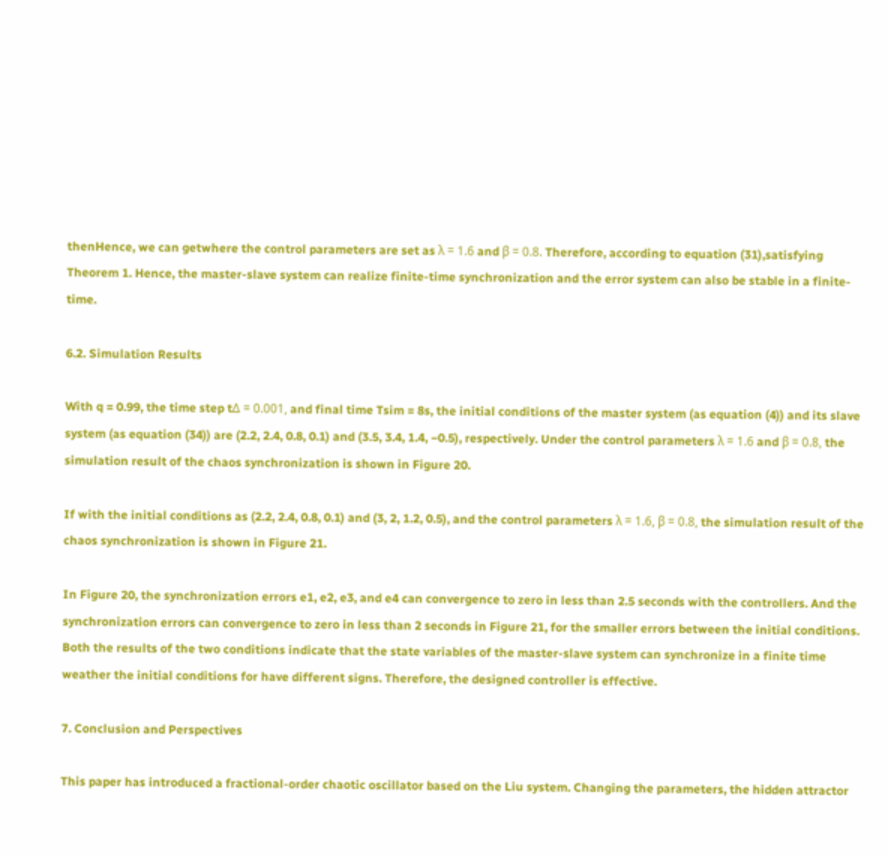thenHence, we can getwhere the control parameters are set as λ = 1.6 and β = 0.8. Therefore, according to equation (31),satisfying Theorem 1. Hence, the master-slave system can realize finite-time synchronization and the error system can also be stable in a finite-time.

6.2. Simulation Results

With q = 0.99, the time step tΔ = 0.001, and final time Tsim = 8s, the initial conditions of the master system (as equation (4)) and its slave system (as equation (34)) are (2.2, 2.4, 0.8, 0.1) and (3.5, 3.4, 1.4, −0.5), respectively. Under the control parameters λ = 1.6 and β = 0.8, the simulation result of the chaos synchronization is shown in Figure 20.

If with the initial conditions as (2.2, 2.4, 0.8, 0.1) and (3, 2, 1.2, 0.5), and the control parameters λ = 1.6, β = 0.8, the simulation result of the chaos synchronization is shown in Figure 21.

In Figure 20, the synchronization errors e1, e2, e3, and e4 can convergence to zero in less than 2.5 seconds with the controllers. And the synchronization errors can convergence to zero in less than 2 seconds in Figure 21, for the smaller errors between the initial conditions. Both the results of the two conditions indicate that the state variables of the master-slave system can synchronize in a finite time weather the initial conditions for have different signs. Therefore, the designed controller is effective.

7. Conclusion and Perspectives

This paper has introduced a fractional-order chaotic oscillator based on the Liu system. Changing the parameters, the hidden attractor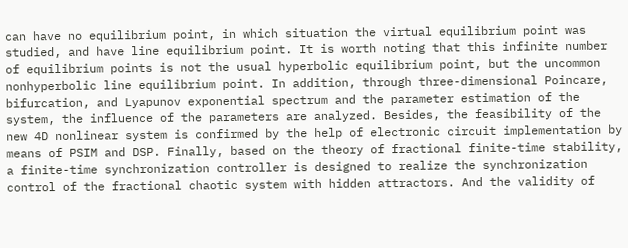can have no equilibrium point, in which situation the virtual equilibrium point was studied, and have line equilibrium point. It is worth noting that this infinite number of equilibrium points is not the usual hyperbolic equilibrium point, but the uncommon nonhyperbolic line equilibrium point. In addition, through three-dimensional Poincare, bifurcation, and Lyapunov exponential spectrum and the parameter estimation of the system, the influence of the parameters are analyzed. Besides, the feasibility of the new 4D nonlinear system is confirmed by the help of electronic circuit implementation by means of PSIM and DSP. Finally, based on the theory of fractional finite-time stability, a finite-time synchronization controller is designed to realize the synchronization control of the fractional chaotic system with hidden attractors. And the validity of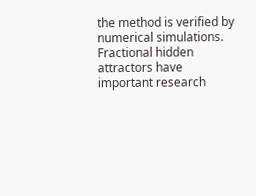the method is verified by numerical simulations. Fractional hidden attractors have important research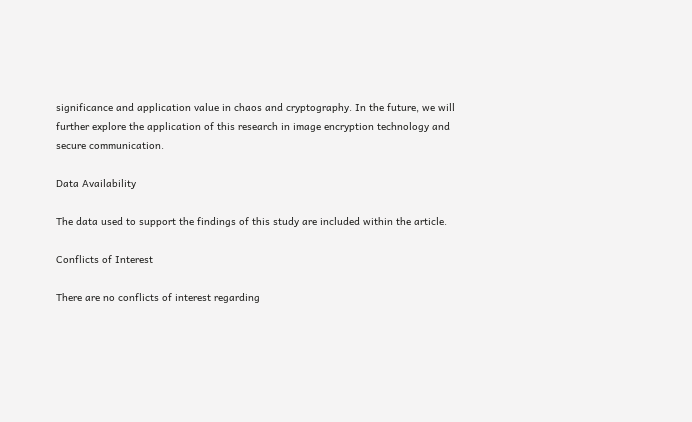significance and application value in chaos and cryptography. In the future, we will further explore the application of this research in image encryption technology and secure communication.

Data Availability

The data used to support the findings of this study are included within the article.

Conflicts of Interest

There are no conflicts of interest regarding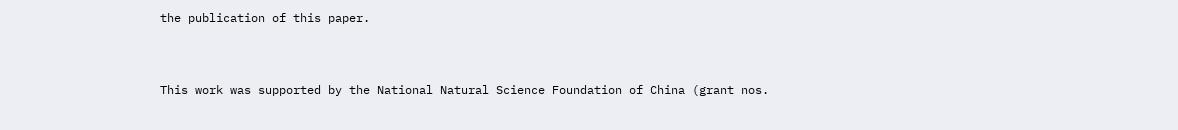the publication of this paper.


This work was supported by the National Natural Science Foundation of China (grant nos.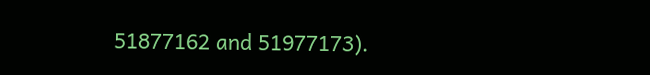51877162 and 51977173).